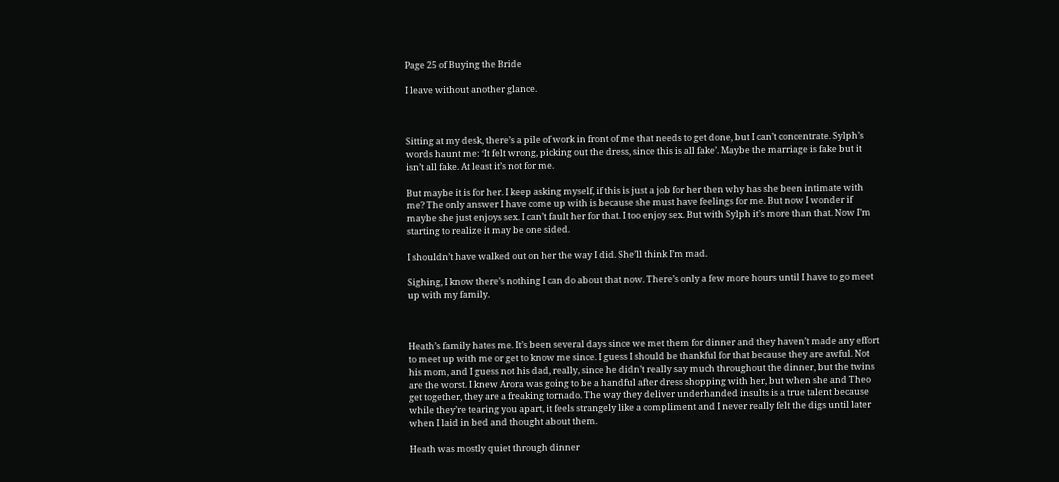Page 25 of Buying the Bride

I leave without another glance.



Sitting at my desk, there’s a pile of work in front of me that needs to get done, but I can’t concentrate. Sylph’s words haunt me: ‘It felt wrong, picking out the dress, since this is all fake’. Maybe the marriage is fake but it isn’t all fake. At least it’s not for me.

But maybe it is for her. I keep asking myself, if this is just a job for her then why has she been intimate with me? The only answer I have come up with is because she must have feelings for me. But now I wonder if maybe she just enjoys sex. I can’t fault her for that. I too enjoy sex. But with Sylph it’s more than that. Now I’m starting to realize it may be one sided.

I shouldn’t have walked out on her the way I did. She’ll think I’m mad.

Sighing, I know there’s nothing I can do about that now. There’s only a few more hours until I have to go meet up with my family.



Heath’s family hates me. It’s been several days since we met them for dinner and they haven’t made any effort to meet up with me or get to know me since. I guess I should be thankful for that because they are awful. Not his mom, and I guess not his dad, really, since he didn’t really say much throughout the dinner, but the twins are the worst. I knew Arora was going to be a handful after dress shopping with her, but when she and Theo get together, they are a freaking tornado. The way they deliver underhanded insults is a true talent because while they’re tearing you apart, it feels strangely like a compliment and I never really felt the digs until later when I laid in bed and thought about them.

Heath was mostly quiet through dinner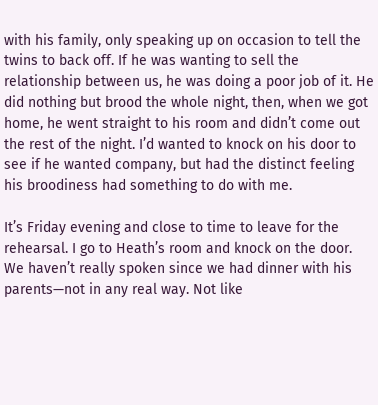with his family, only speaking up on occasion to tell the twins to back off. If he was wanting to sell the relationship between us, he was doing a poor job of it. He did nothing but brood the whole night, then, when we got home, he went straight to his room and didn’t come out the rest of the night. I’d wanted to knock on his door to see if he wanted company, but had the distinct feeling his broodiness had something to do with me.

It’s Friday evening and close to time to leave for the rehearsal. I go to Heath’s room and knock on the door. We haven’t really spoken since we had dinner with his parents—not in any real way. Not like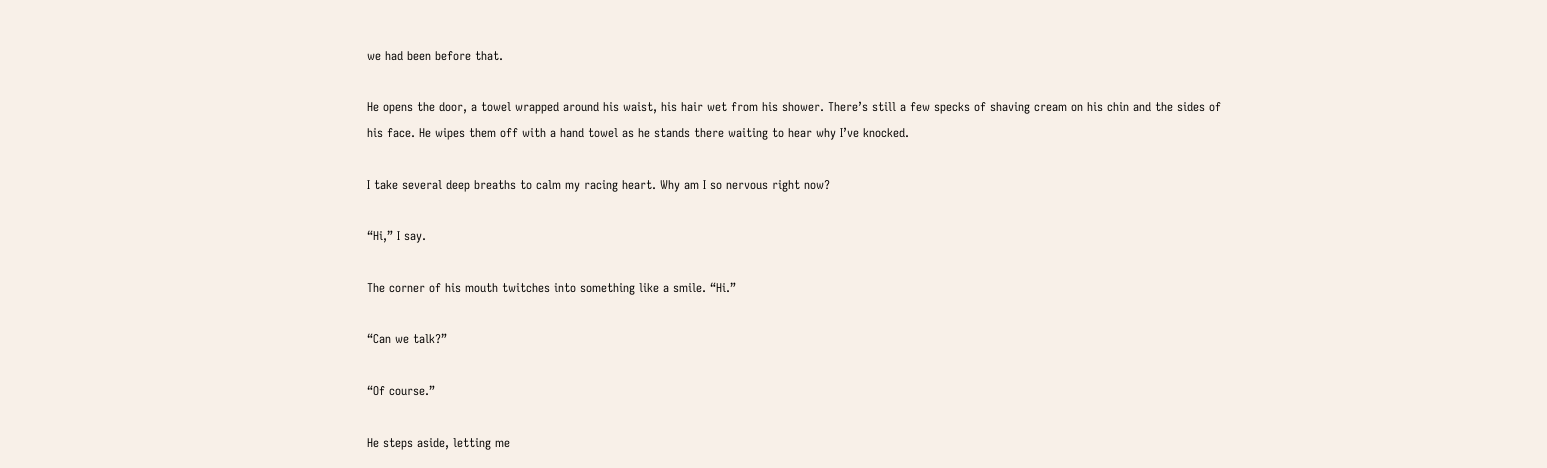we had been before that.

He opens the door, a towel wrapped around his waist, his hair wet from his shower. There’s still a few specks of shaving cream on his chin and the sides of his face. He wipes them off with a hand towel as he stands there waiting to hear why I’ve knocked.

I take several deep breaths to calm my racing heart. Why am I so nervous right now?

“Hi,” I say.

The corner of his mouth twitches into something like a smile. “Hi.”

“Can we talk?”

“Of course.”

He steps aside, letting me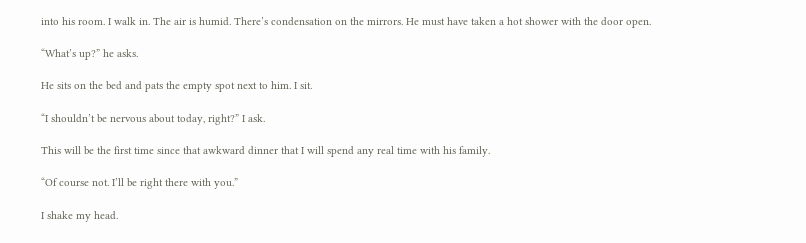into his room. I walk in. The air is humid. There’s condensation on the mirrors. He must have taken a hot shower with the door open.

“What’s up?” he asks.

He sits on the bed and pats the empty spot next to him. I sit.

“I shouldn’t be nervous about today, right?” I ask.

This will be the first time since that awkward dinner that I will spend any real time with his family.

“Of course not. I’ll be right there with you.”

I shake my head.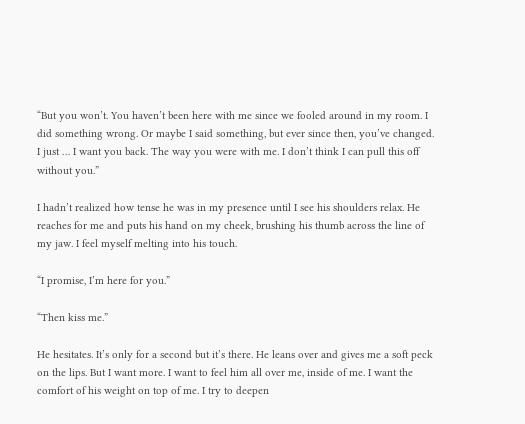“But you won’t. You haven’t been here with me since we fooled around in my room. I did something wrong. Or maybe I said something, but ever since then, you’ve changed. I just … I want you back. The way you were with me. I don’t think I can pull this off without you.”

I hadn’t realized how tense he was in my presence until I see his shoulders relax. He reaches for me and puts his hand on my cheek, brushing his thumb across the line of my jaw. I feel myself melting into his touch.

“I promise, I’m here for you.”

“Then kiss me.”

He hesitates. It’s only for a second but it’s there. He leans over and gives me a soft peck on the lips. But I want more. I want to feel him all over me, inside of me. I want the comfort of his weight on top of me. I try to deepen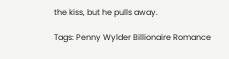the kiss, but he pulls away.

Tags: Penny Wylder Billionaire Romance